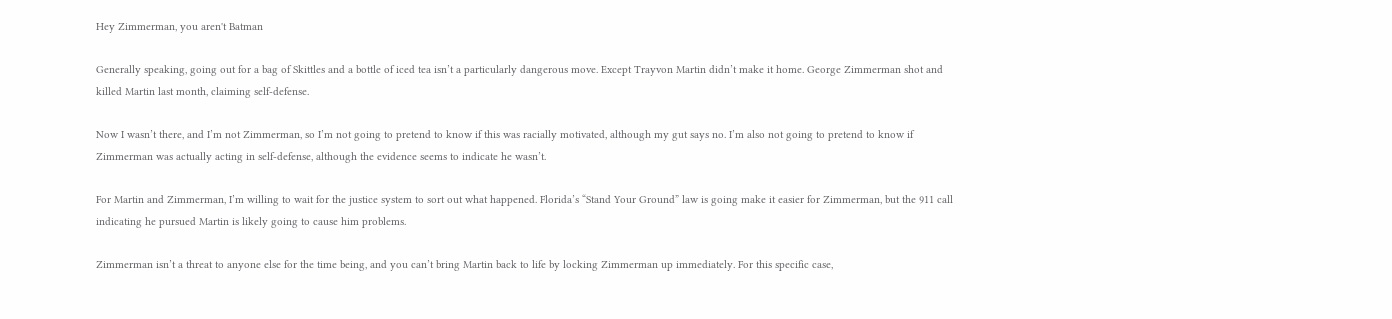Hey Zimmerman, you aren't Batman

Generally speaking, going out for a bag of Skittles and a bottle of iced tea isn’t a particularly dangerous move. Except Trayvon Martin didn’t make it home. George Zimmerman shot and killed Martin last month, claiming self-defense.

Now I wasn’t there, and I’m not Zimmerman, so I’m not going to pretend to know if this was racially motivated, although my gut says no. I’m also not going to pretend to know if Zimmerman was actually acting in self-defense, although the evidence seems to indicate he wasn’t.

For Martin and Zimmerman, I’m willing to wait for the justice system to sort out what happened. Florida’s “Stand Your Ground” law is going make it easier for Zimmerman, but the 911 call indicating he pursued Martin is likely going to cause him problems.

Zimmerman isn’t a threat to anyone else for the time being, and you can’t bring Martin back to life by locking Zimmerman up immediately. For this specific case,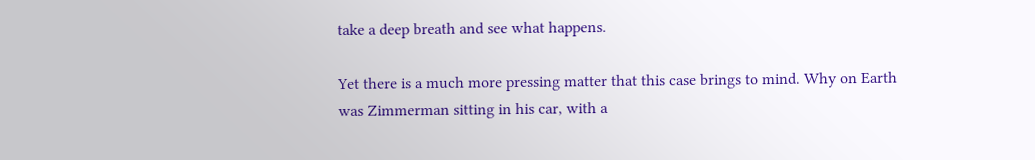take a deep breath and see what happens.

Yet there is a much more pressing matter that this case brings to mind. Why on Earth was Zimmerman sitting in his car, with a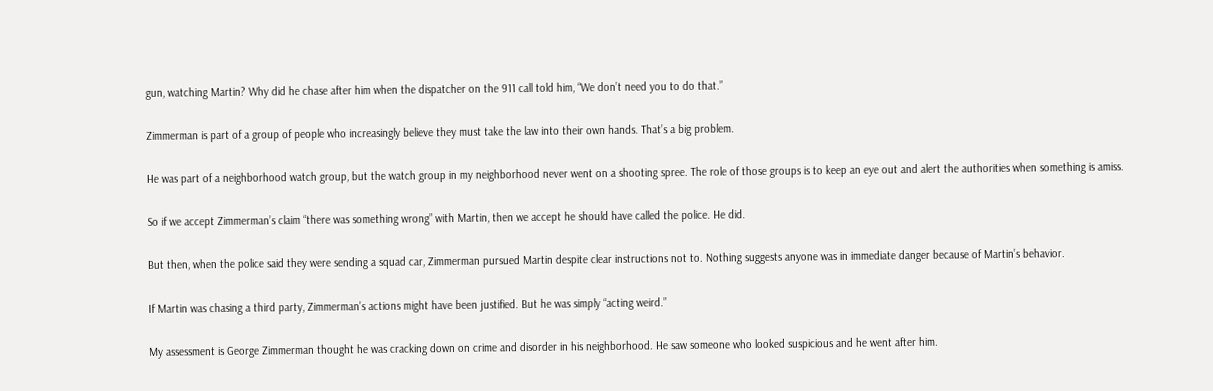gun, watching Martin? Why did he chase after him when the dispatcher on the 911 call told him, “We don’t need you to do that.”

Zimmerman is part of a group of people who increasingly believe they must take the law into their own hands. That’s a big problem.

He was part of a neighborhood watch group, but the watch group in my neighborhood never went on a shooting spree. The role of those groups is to keep an eye out and alert the authorities when something is amiss.

So if we accept Zimmerman’s claim “there was something wrong” with Martin, then we accept he should have called the police. He did.

But then, when the police said they were sending a squad car, Zimmerman pursued Martin despite clear instructions not to. Nothing suggests anyone was in immediate danger because of Martin’s behavior.

If Martin was chasing a third party, Zimmerman’s actions might have been justified. But he was simply “acting weird.”

My assessment is George Zimmerman thought he was cracking down on crime and disorder in his neighborhood. He saw someone who looked suspicious and he went after him.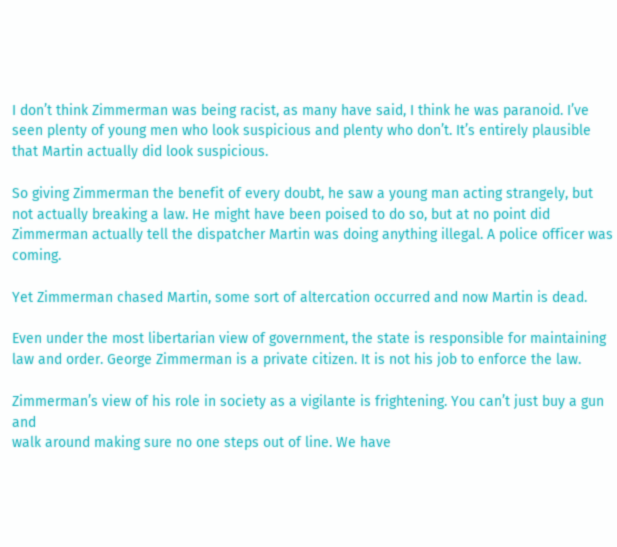I don’t think Zimmerman was being racist, as many have said, I think he was paranoid. I’ve seen plenty of young men who look suspicious and plenty who don’t. It’s entirely plausible that Martin actually did look suspicious.

So giving Zimmerman the benefit of every doubt, he saw a young man acting strangely, but not actually breaking a law. He might have been poised to do so, but at no point did Zimmerman actually tell the dispatcher Martin was doing anything illegal. A police officer was coming.

Yet Zimmerman chased Martin, some sort of altercation occurred and now Martin is dead.

Even under the most libertarian view of government, the state is responsible for maintaining law and order. George Zimmerman is a private citizen. It is not his job to enforce the law.

Zimmerman’s view of his role in society as a vigilante is frightening. You can’t just buy a gun and
walk around making sure no one steps out of line. We have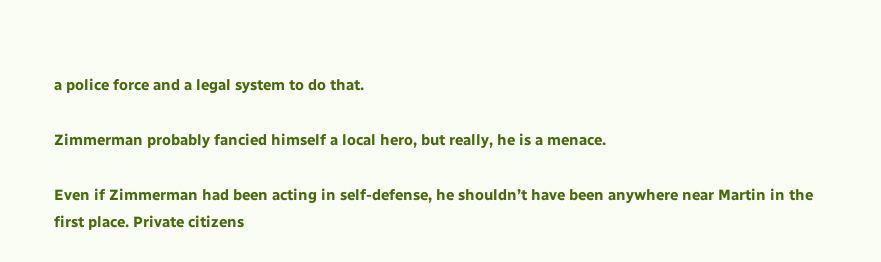a police force and a legal system to do that.

Zimmerman probably fancied himself a local hero, but really, he is a menace.

Even if Zimmerman had been acting in self-defense, he shouldn’t have been anywhere near Martin in the first place. Private citizens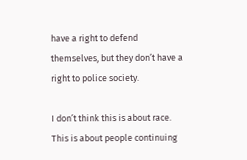have a right to defend themselves, but they don’t have a right to police society.

I don’t think this is about race. This is about people continuing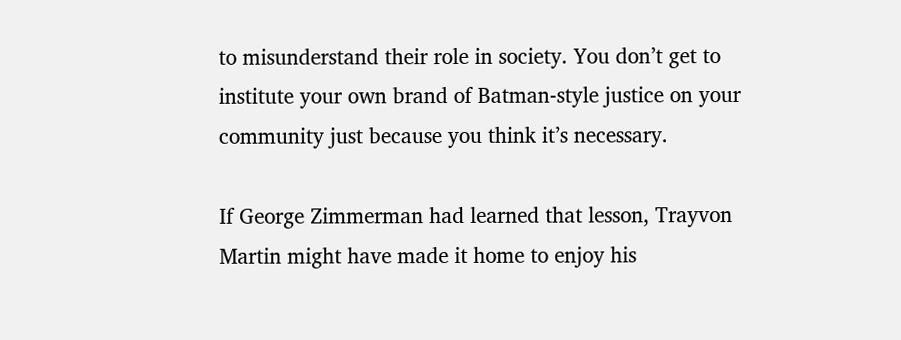to misunderstand their role in society. You don’t get to institute your own brand of Batman-style justice on your community just because you think it’s necessary.

If George Zimmerman had learned that lesson, Trayvon Martin might have made it home to enjoy his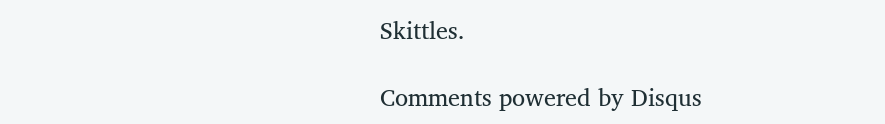Skittles.

Comments powered by Disqus